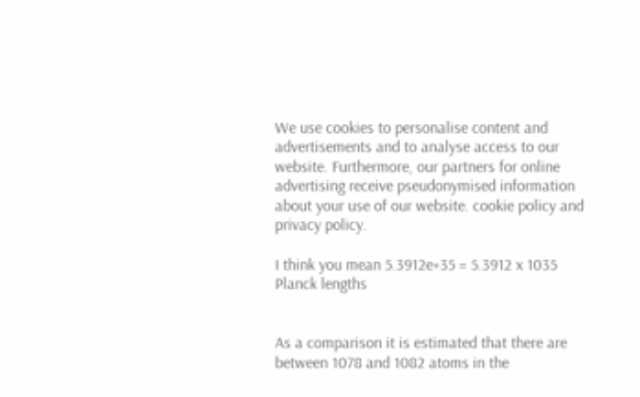We use cookies to personalise content and advertisements and to analyse access to our website. Furthermore, our partners for online advertising receive pseudonymised information about your use of our website. cookie policy and privacy policy.

I think you mean 5.3912e+35 = 5.3912 x 1035 Planck lengths


As a comparison it is estimated that there are between 1078 and 1082 atoms in the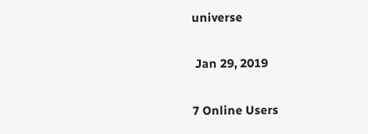universe

 Jan 29, 2019

7 Online Users